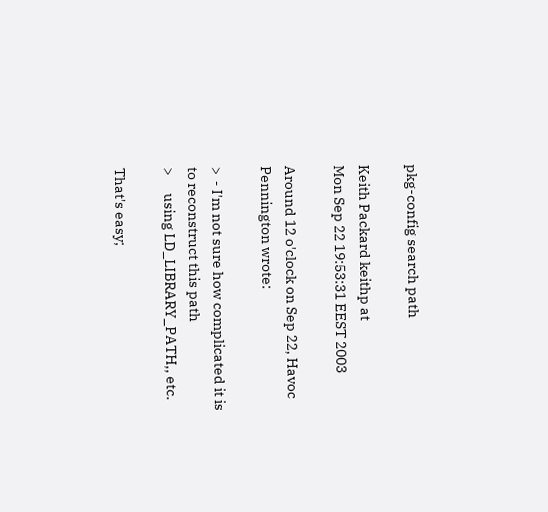pkg-config search path

Keith Packard keithp at
Mon Sep 22 19:53:31 EEST 2003

Around 12 o'clock on Sep 22, Havoc Pennington wrote:

>  - I'm not sure how complicated it is to reconstruct this path
>      using LD_LIBRARY_PATH,, etc.

That's easy;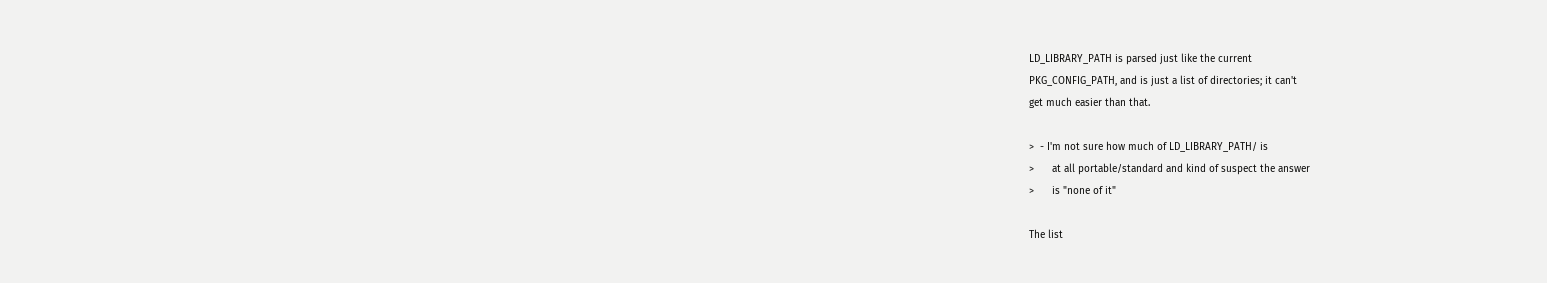LD_LIBRARY_PATH is parsed just like the current
PKG_CONFIG_PATH, and is just a list of directories; it can't
get much easier than that.

>  - I'm not sure how much of LD_LIBRARY_PATH/ is
>      at all portable/standard and kind of suspect the answer
>      is "none of it"

The list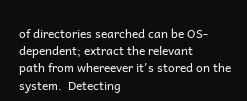of directories searched can be OS-dependent; extract the relevant
path from whereever it's stored on the system.  Detecting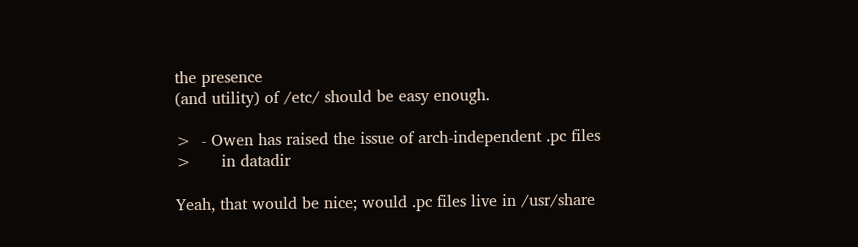the presence
(and utility) of /etc/ should be easy enough.

>  - Owen has raised the issue of arch-independent .pc files
>      in datadir

Yeah, that would be nice; would .pc files live in /usr/share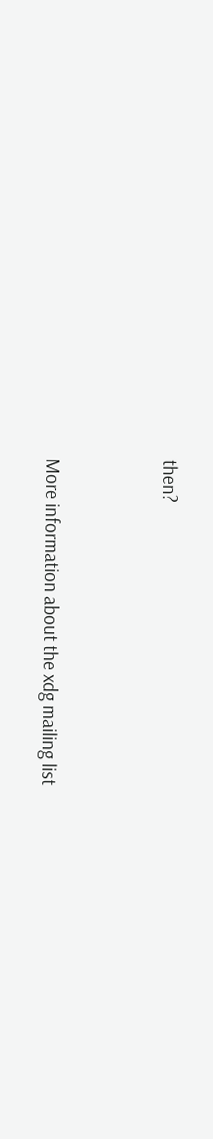then?


More information about the xdg mailing list